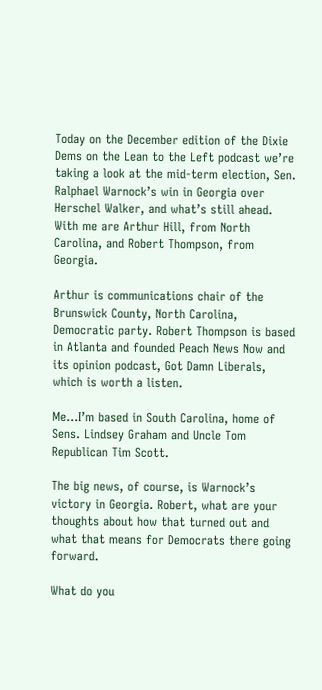Today on the December edition of the Dixie Dems on the Lean to the Left podcast we’re taking a look at the mid-term election, Sen. Ralphael Warnock’s win in Georgia over Herschel Walker, and what’s still ahead. With me are Arthur Hill, from North Carolina, and Robert Thompson, from Georgia.

Arthur is communications chair of the Brunswick County, North Carolina, Democratic party. Robert Thompson is based in Atlanta and founded Peach News Now and its opinion podcast, Got Damn Liberals, which is worth a listen.

Me…I’m based in South Carolina, home of Sens. Lindsey Graham and Uncle Tom Republican Tim Scott.

The big news, of course, is Warnock’s victory in Georgia. Robert, what are your thoughts about how that turned out and what that means for Democrats there going forward.

What do you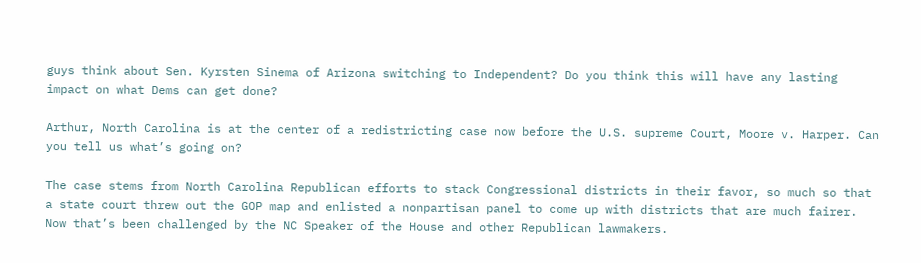guys think about Sen. Kyrsten Sinema of Arizona switching to Independent? Do you think this will have any lasting impact on what Dems can get done?

Arthur, North Carolina is at the center of a redistricting case now before the U.S. supreme Court, Moore v. Harper. Can you tell us what’s going on?

The case stems from North Carolina Republican efforts to stack Congressional districts in their favor, so much so that a state court threw out the GOP map and enlisted a nonpartisan panel to come up with districts that are much fairer. Now that’s been challenged by the NC Speaker of the House and other Republican lawmakers.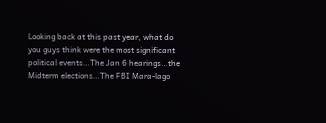Looking back at this past year, what do you guys think were the most significant political events…The Jan 6 hearings…the Midterm elections…The FBI Mara-lago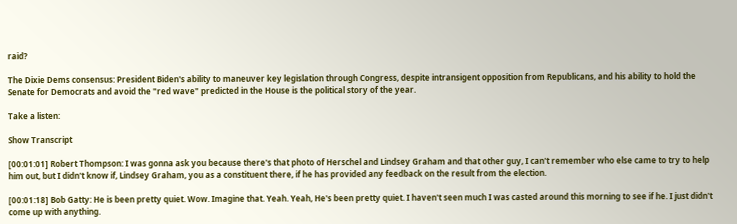raid?

The Dixie Dems consensus: President Biden's ability to maneuver key legislation through Congress, despite intransigent opposition from Republicans, and his ability to hold the Senate for Democrats and avoid the "red wave" predicted in the House is the political story of the year.

Take a listen:

Show Transcript

[00:01:01] Robert Thompson: I was gonna ask you because there's that photo of Herschel and Lindsey Graham and that other guy, I can't remember who else came to try to help him out, but I didn't know if, Lindsey Graham, you as a constituent there, if he has provided any feedback on the result from the election.

[00:01:18] Bob Gatty: He is been pretty quiet. Wow. Imagine that. Yeah. Yeah, He's been pretty quiet. I haven't seen much I was casted around this morning to see if he. I just didn't come up with anything.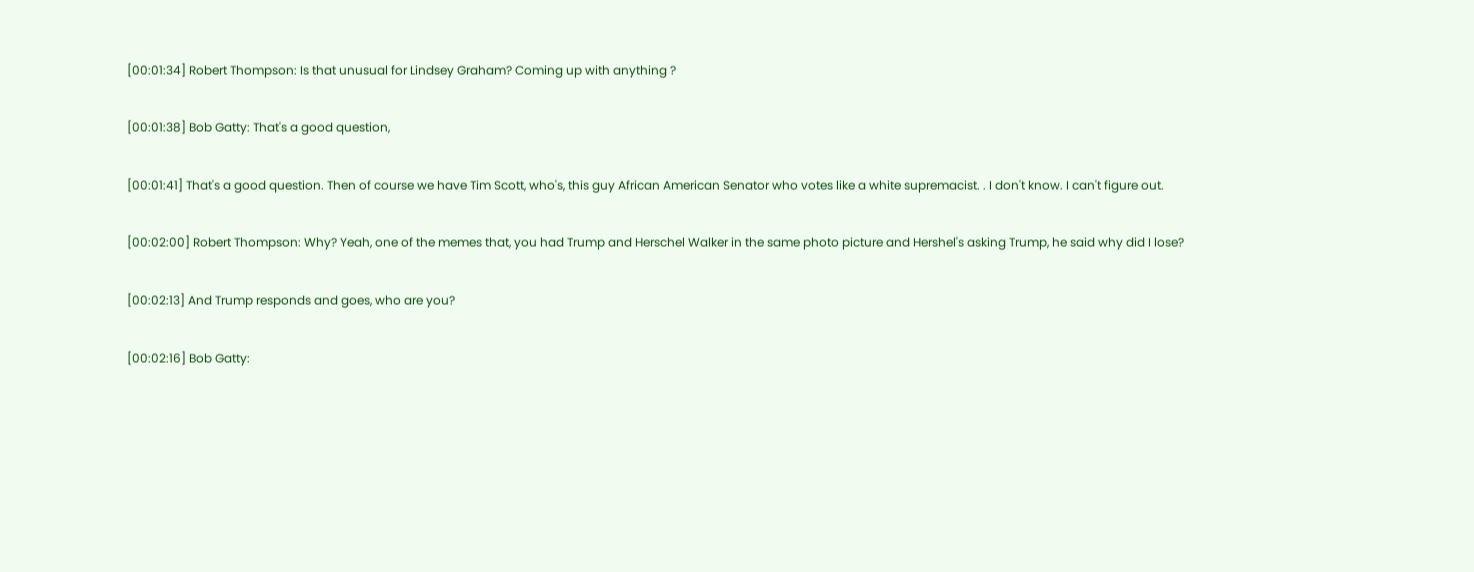[00:01:34] Robert Thompson: Is that unusual for Lindsey Graham? Coming up with anything ?

[00:01:38] Bob Gatty: That's a good question,

[00:01:41] That's a good question. Then of course we have Tim Scott, who's, this guy African American Senator who votes like a white supremacist. . I don't know. I can't figure out.

[00:02:00] Robert Thompson: Why? Yeah, one of the memes that, you had Trump and Herschel Walker in the same photo picture and Hershel's asking Trump, he said why did I lose?

[00:02:13] And Trump responds and goes, who are you?

[00:02:16] Bob Gatty: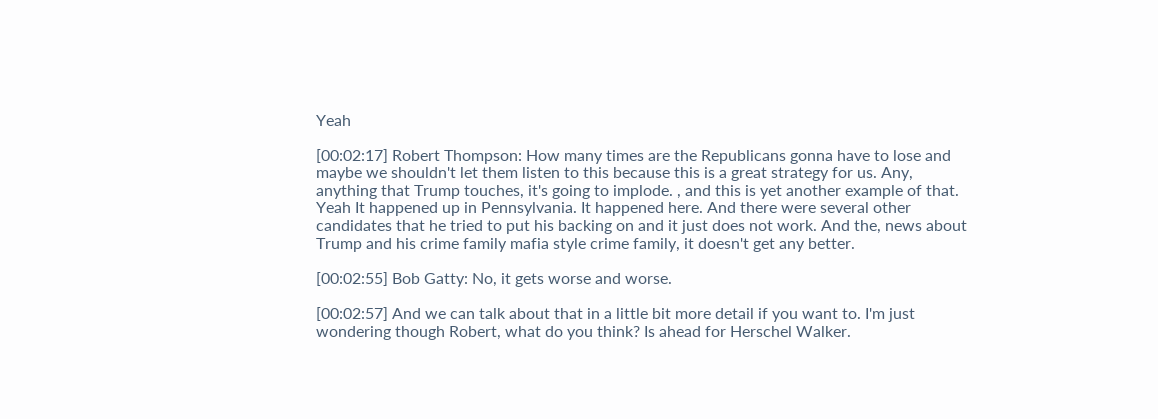Yeah

[00:02:17] Robert Thompson: How many times are the Republicans gonna have to lose and maybe we shouldn't let them listen to this because this is a great strategy for us. Any, anything that Trump touches, it's going to implode. , and this is yet another example of that. Yeah It happened up in Pennsylvania. It happened here. And there were several other candidates that he tried to put his backing on and it just does not work. And the, news about Trump and his crime family mafia style crime family, it doesn't get any better.

[00:02:55] Bob Gatty: No, it gets worse and worse.

[00:02:57] And we can talk about that in a little bit more detail if you want to. I'm just wondering though Robert, what do you think? Is ahead for Herschel Walker.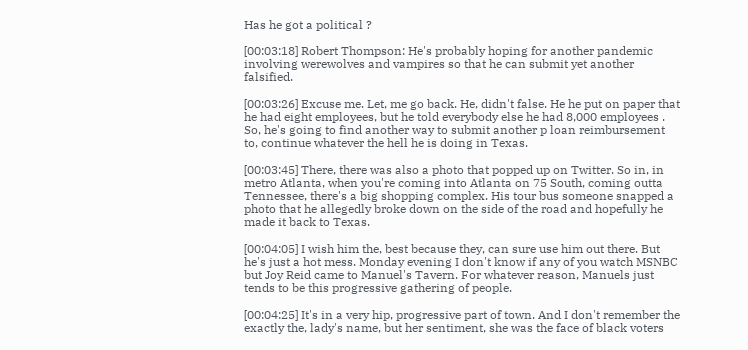Has he got a political ?

[00:03:18] Robert Thompson: He's probably hoping for another pandemic involving werewolves and vampires so that he can submit yet another falsified.

[00:03:26] Excuse me. Let, me go back. He, didn't false. He he put on paper that he had eight employees, but he told everybody else he had 8,000 employees . So, he's going to find another way to submit another p loan reimbursement to, continue whatever the hell he is doing in Texas.

[00:03:45] There, there was also a photo that popped up on Twitter. So in, in metro Atlanta, when you're coming into Atlanta on 75 South, coming outta Tennessee, there's a big shopping complex. His tour bus someone snapped a photo that he allegedly broke down on the side of the road and hopefully he made it back to Texas.

[00:04:05] I wish him the, best because they, can sure use him out there. But he's just a hot mess. Monday evening I don't know if any of you watch MSNBC but Joy Reid came to Manuel's Tavern. For whatever reason, Manuels just tends to be this progressive gathering of people.

[00:04:25] It's in a very hip, progressive part of town. And I don't remember the exactly the, lady's name, but her sentiment, she was the face of black voters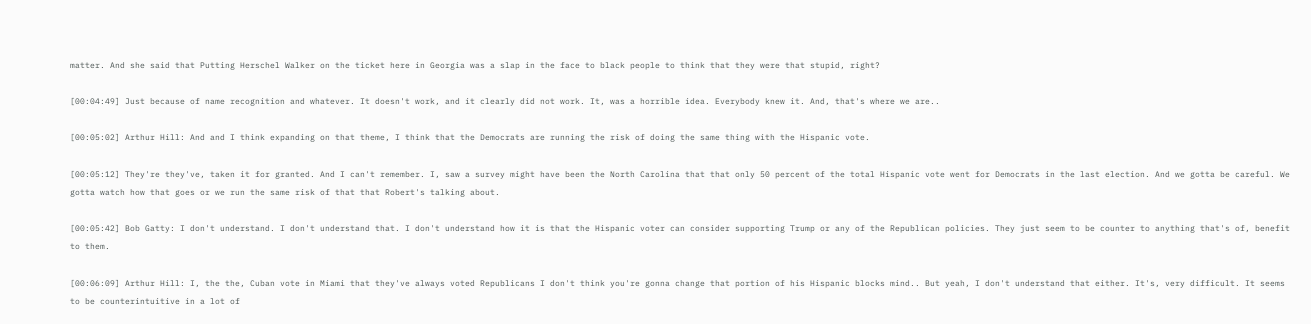matter. And she said that Putting Herschel Walker on the ticket here in Georgia was a slap in the face to black people to think that they were that stupid, right?

[00:04:49] Just because of name recognition and whatever. It doesn't work, and it clearly did not work. It, was a horrible idea. Everybody knew it. And, that's where we are..

[00:05:02] Arthur Hill: And and I think expanding on that theme, I think that the Democrats are running the risk of doing the same thing with the Hispanic vote.

[00:05:12] They're they've, taken it for granted. And I can't remember. I, saw a survey might have been the North Carolina that that only 50 percent of the total Hispanic vote went for Democrats in the last election. And we gotta be careful. We gotta watch how that goes or we run the same risk of that that Robert's talking about.

[00:05:42] Bob Gatty: I don't understand. I don't understand that. I don't understand how it is that the Hispanic voter can consider supporting Trump or any of the Republican policies. They just seem to be counter to anything that's of, benefit to them.

[00:06:09] Arthur Hill: I, the the, Cuban vote in Miami that they've always voted Republicans I don't think you're gonna change that portion of his Hispanic blocks mind.. But yeah, I don't understand that either. It's, very difficult. It seems to be counterintuitive in a lot of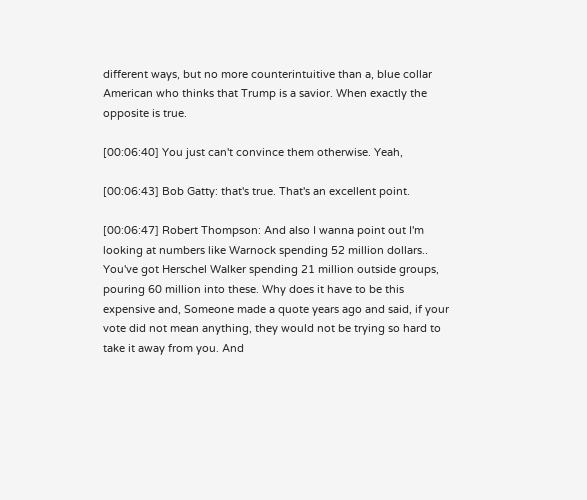different ways, but no more counterintuitive than a, blue collar American who thinks that Trump is a savior. When exactly the opposite is true.

[00:06:40] You just can't convince them otherwise. Yeah,

[00:06:43] Bob Gatty: that's true. That's an excellent point.

[00:06:47] Robert Thompson: And also I wanna point out I'm looking at numbers like Warnock spending 52 million dollars.. You've got Herschel Walker spending 21 million outside groups, pouring 60 million into these. Why does it have to be this expensive and, Someone made a quote years ago and said, if your vote did not mean anything, they would not be trying so hard to take it away from you. And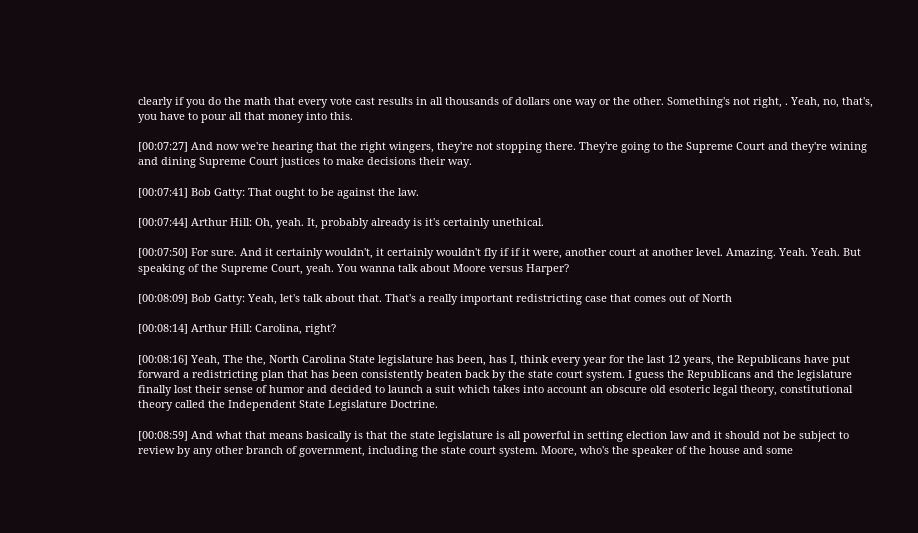clearly if you do the math that every vote cast results in all thousands of dollars one way or the other. Something's not right, . Yeah, no, that's, you have to pour all that money into this.

[00:07:27] And now we're hearing that the right wingers, they're not stopping there. They're going to the Supreme Court and they're wining and dining Supreme Court justices to make decisions their way.

[00:07:41] Bob Gatty: That ought to be against the law.

[00:07:44] Arthur Hill: Oh, yeah. It, probably already is it's certainly unethical.

[00:07:50] For sure. And it certainly wouldn't, it certainly wouldn't fly if if it were, another court at another level. Amazing. Yeah. Yeah. But speaking of the Supreme Court, yeah. You wanna talk about Moore versus Harper?

[00:08:09] Bob Gatty: Yeah, let's talk about that. That's a really important redistricting case that comes out of North

[00:08:14] Arthur Hill: Carolina, right?

[00:08:16] Yeah, The the, North Carolina State legislature has been, has I, think every year for the last 12 years, the Republicans have put forward a redistricting plan that has been consistently beaten back by the state court system. I guess the Republicans and the legislature finally lost their sense of humor and decided to launch a suit which takes into account an obscure old esoteric legal theory, constitutional theory called the Independent State Legislature Doctrine.

[00:08:59] And what that means basically is that the state legislature is all powerful in setting election law and it should not be subject to review by any other branch of government, including the state court system. Moore, who's the speaker of the house and some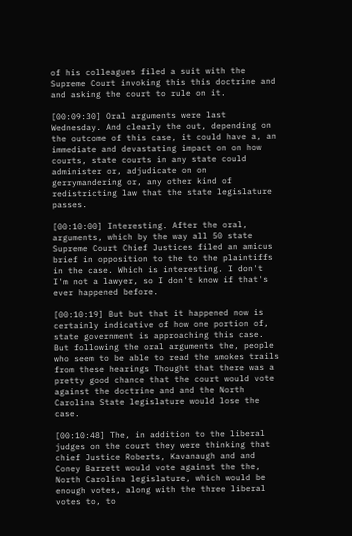of his colleagues filed a suit with the Supreme Court invoking this this doctrine and and asking the court to rule on it.

[00:09:30] Oral arguments were last Wednesday. And clearly the out, depending on the outcome of this case, it could have a, an immediate and devastating impact on on how courts, state courts in any state could administer or, adjudicate on on gerrymandering or, any other kind of redistricting law that the state legislature passes.

[00:10:00] Interesting. After the oral, arguments, which by the way all 50 state Supreme Court Chief Justices filed an amicus brief in opposition to the to the plaintiffs in the case. Which is interesting. I don't I'm not a lawyer, so I don't know if that's ever happened before.

[00:10:19] But but that it happened now is certainly indicative of how one portion of, state government is approaching this case. But following the oral arguments the, people who seem to be able to read the smokes trails from these hearings Thought that there was a pretty good chance that the court would vote against the doctrine and and the North Carolina State legislature would lose the case.

[00:10:48] The, in addition to the liberal judges on the court they were thinking that chief Justice Roberts, Kavanaugh and and Coney Barrett would vote against the the, North Carolina legislature, which would be enough votes, along with the three liberal votes to, to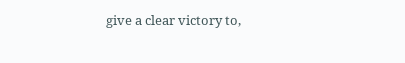give a clear victory to,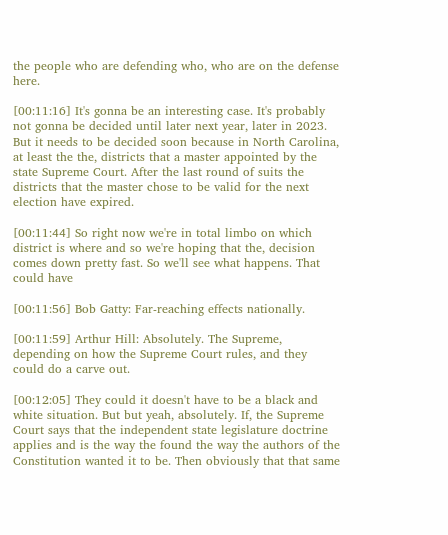the people who are defending who, who are on the defense here.

[00:11:16] It's gonna be an interesting case. It's probably not gonna be decided until later next year, later in 2023. But it needs to be decided soon because in North Carolina, at least the the, districts that a master appointed by the state Supreme Court. After the last round of suits the districts that the master chose to be valid for the next election have expired.

[00:11:44] So right now we're in total limbo on which district is where and so we're hoping that the, decision comes down pretty fast. So we'll see what happens. That could have

[00:11:56] Bob Gatty: Far-reaching effects nationally.

[00:11:59] Arthur Hill: Absolutely. The Supreme, depending on how the Supreme Court rules, and they could do a carve out.

[00:12:05] They could it doesn't have to be a black and white situation. But but yeah, absolutely. If, the Supreme Court says that the independent state legislature doctrine applies and is the way the found the way the authors of the Constitution wanted it to be. Then obviously that that same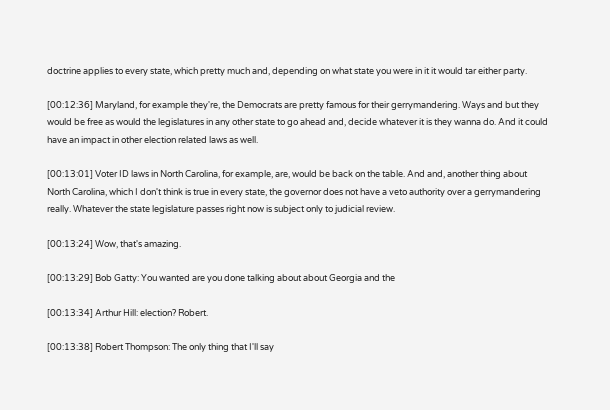doctrine applies to every state, which pretty much and, depending on what state you were in it it would tar either party.

[00:12:36] Maryland, for example they're, the Democrats are pretty famous for their gerrymandering. Ways and but they would be free as would the legislatures in any other state to go ahead and, decide whatever it is they wanna do. And it could have an impact in other election related laws as well.

[00:13:01] Voter ID laws in North Carolina, for example, are, would be back on the table. And and, another thing about North Carolina, which I don't think is true in every state, the governor does not have a veto authority over a gerrymandering really. Whatever the state legislature passes right now is subject only to judicial review.

[00:13:24] Wow, that's amazing.

[00:13:29] Bob Gatty: You wanted are you done talking about about Georgia and the

[00:13:34] Arthur Hill: election? Robert.

[00:13:38] Robert Thompson: The only thing that I'll say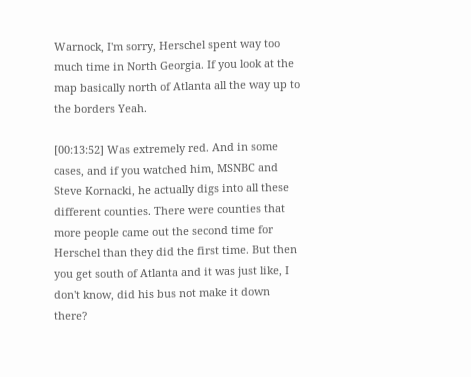Warnock, I'm sorry, Herschel spent way too much time in North Georgia. If you look at the map basically north of Atlanta all the way up to the borders Yeah.

[00:13:52] Was extremely red. And in some cases, and if you watched him, MSNBC and Steve Kornacki, he actually digs into all these different counties. There were counties that more people came out the second time for Herschel than they did the first time. But then you get south of Atlanta and it was just like, I don't know, did his bus not make it down there?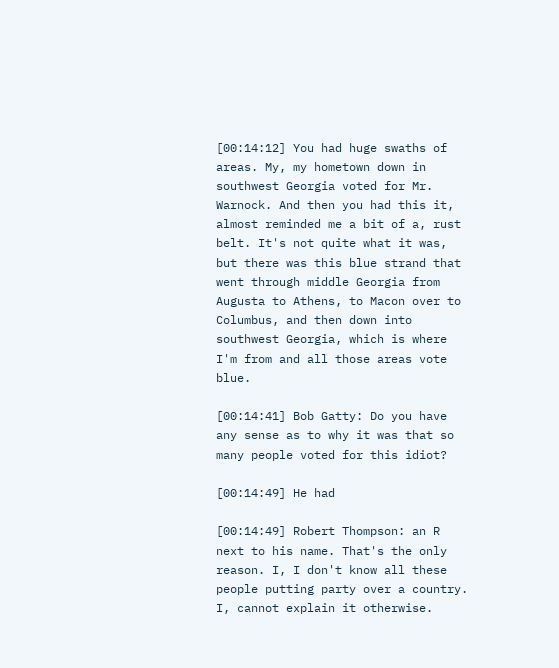[00:14:12] You had huge swaths of areas. My, my hometown down in southwest Georgia voted for Mr. Warnock. And then you had this it, almost reminded me a bit of a, rust belt. It's not quite what it was, but there was this blue strand that went through middle Georgia from Augusta to Athens, to Macon over to Columbus, and then down into southwest Georgia, which is where I'm from and all those areas vote blue.

[00:14:41] Bob Gatty: Do you have any sense as to why it was that so many people voted for this idiot?

[00:14:49] He had

[00:14:49] Robert Thompson: an R next to his name. That's the only reason. I, I don't know all these people putting party over a country. I, cannot explain it otherwise.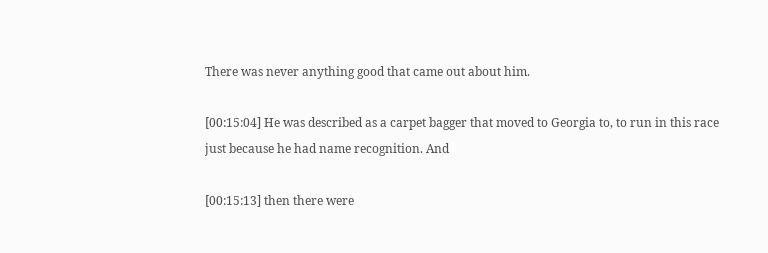There was never anything good that came out about him.

[00:15:04] He was described as a carpet bagger that moved to Georgia to, to run in this race just because he had name recognition. And

[00:15:13] then there were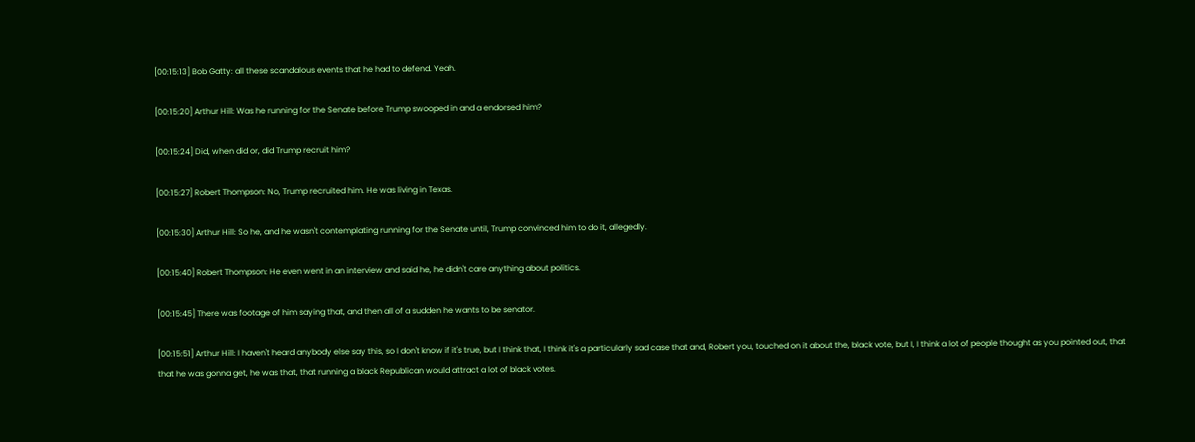[00:15:13] Bob Gatty: all these scandalous events that he had to defend. Yeah.

[00:15:20] Arthur Hill: Was he running for the Senate before Trump swooped in and a endorsed him?

[00:15:24] Did, when did or, did Trump recruit him?

[00:15:27] Robert Thompson: No, Trump recruited him. He was living in Texas.

[00:15:30] Arthur Hill: So he, and he wasn't contemplating running for the Senate until, Trump convinced him to do it, allegedly.

[00:15:40] Robert Thompson: He even went in an interview and said he, he didn't care anything about politics.

[00:15:45] There was footage of him saying that, and then all of a sudden he wants to be senator.

[00:15:51] Arthur Hill: I haven't heard anybody else say this, so I don't know if it's true, but I think that, I think it's a particularly sad case that and, Robert you, touched on it about the, black vote, but I, I think a lot of people thought as you pointed out, that that he was gonna get, he was that, that running a black Republican would attract a lot of black votes.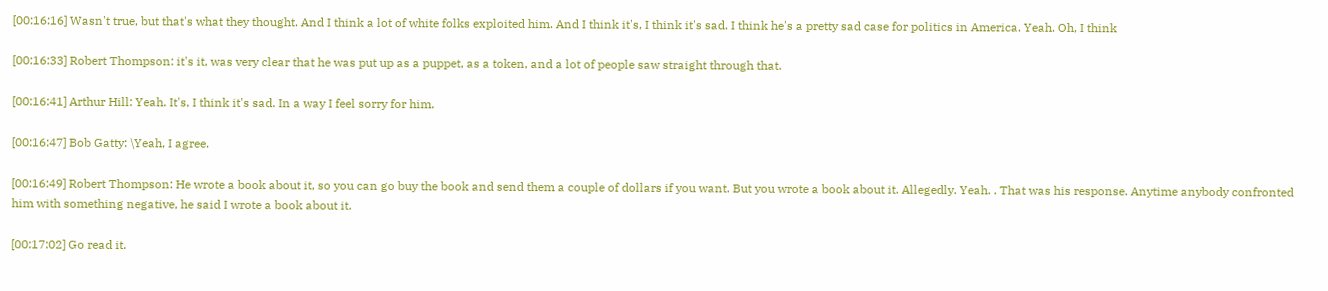[00:16:16] Wasn't true, but that's what they thought. And I think a lot of white folks exploited him. And I think it's, I think it's sad. I think he's a pretty sad case for politics in America. Yeah. Oh, I think

[00:16:33] Robert Thompson: it's it, was very clear that he was put up as a puppet, as a token, and a lot of people saw straight through that.

[00:16:41] Arthur Hill: Yeah. It's, I think it's sad. In a way I feel sorry for him.

[00:16:47] Bob Gatty: \Yeah, I agree.

[00:16:49] Robert Thompson: He wrote a book about it, so you can go buy the book and send them a couple of dollars if you want. But you wrote a book about it. Allegedly. Yeah. . That was his response. Anytime anybody confronted him with something negative, he said I wrote a book about it.

[00:17:02] Go read it.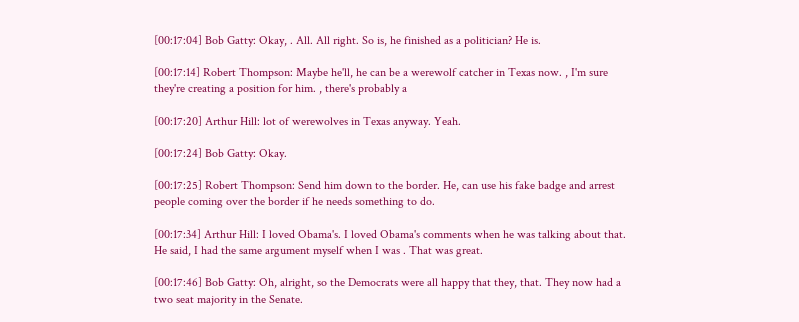[00:17:04] Bob Gatty: Okay, . All. All right. So is, he finished as a politician? He is.

[00:17:14] Robert Thompson: Maybe he'll, he can be a werewolf catcher in Texas now. , I'm sure they're creating a position for him. , there's probably a

[00:17:20] Arthur Hill: lot of werewolves in Texas anyway. Yeah.

[00:17:24] Bob Gatty: Okay.

[00:17:25] Robert Thompson: Send him down to the border. He, can use his fake badge and arrest people coming over the border if he needs something to do.

[00:17:34] Arthur Hill: I loved Obama's. I loved Obama's comments when he was talking about that. He said, I had the same argument myself when I was . That was great.

[00:17:46] Bob Gatty: Oh, alright, so the Democrats were all happy that they, that. They now had a two seat majority in the Senate.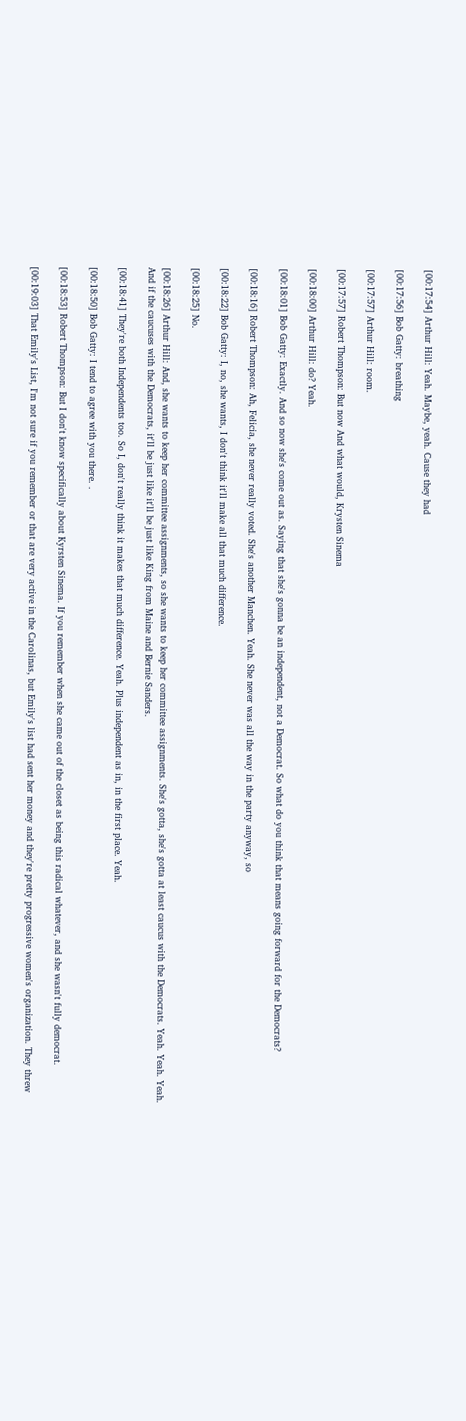[00:17:54] Arthur Hill: Yeah. Maybe, yeah. Cause they had

[00:17:56] Bob Gatty: breathing

[00:17:57] Arthur Hill: room.

[00:17:57] Robert Thompson: But now And what would, Krysten Sinema

[00:18:00] Arthur Hill: do? Yeah.

[00:18:01] Bob Gatty: Exactly. And so now she's come out as. Saying that she's gonna be an independent, not a Democrat. So what do you think that means going forward for the Democrats?

[00:18:16] Robert Thompson: Ah, Felicia, she never really voted. She's another Manchen. Yeah. She never was all the way in the party anyway, so

[00:18:22] Bob Gatty: I, no, she wants, I don't think it'll make all that much difference.

[00:18:25] No.

[00:18:26] Arthur Hill: And, she wants to keep her committee assignments, so she wants to keep her committee assignments. She's gotta, she's gotta at least caucus with the Democrats. Yeah. Yeah. Yeah. And if the caucuses with the Democrats, it'll be just like it'll be just like King from Maine and Bernie Sanders.

[00:18:41] They're both Independents too. So I, don't really think it makes that much difference. Yeah. Plus independent as in, in the first place. Yeah.

[00:18:50] Bob Gatty: I tend to agree with you there. .

[00:18:53] Robert Thompson: But I don't know specifically about Kyrsten Sinema. If you remember when she came out of the closet as being this radical whatever, and she wasn't fully democrat.

[00:19:03] That Emily's List, I'm not sure if you remember or that are very active in the Carolinas, but Emily's list had sent her money and they're pretty progressive women's organization. They threw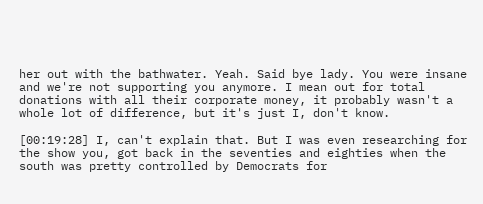her out with the bathwater. Yeah. Said bye lady. You were insane and we're not supporting you anymore. I mean out for total donations with all their corporate money, it probably wasn't a whole lot of difference, but it's just I, don't know.

[00:19:28] I, can't explain that. But I was even researching for the show you, got back in the seventies and eighties when the south was pretty controlled by Democrats for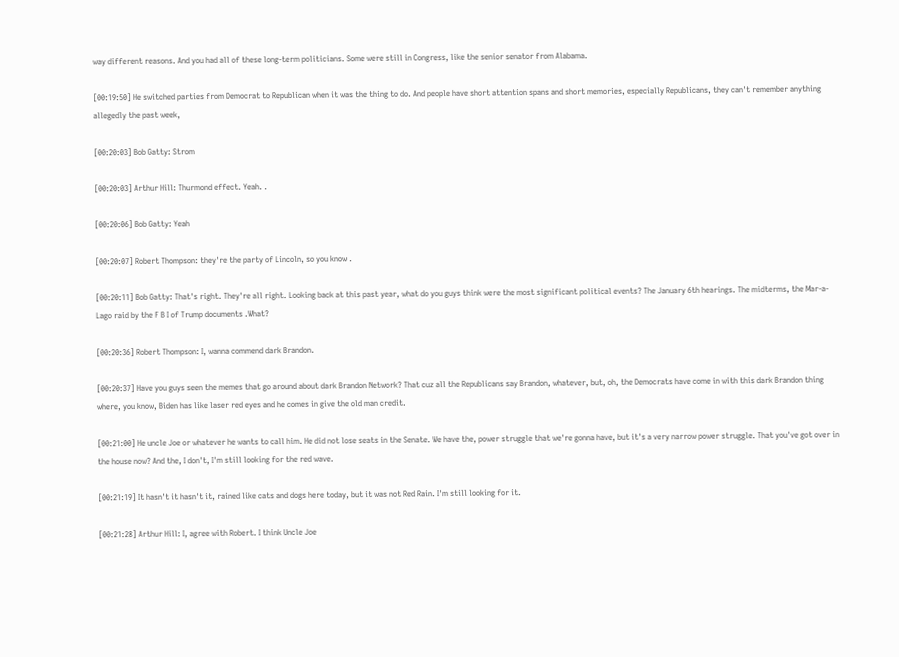way different reasons. And you had all of these long-term politicians. Some were still in Congress, like the senior senator from Alabama.

[00:19:50] He switched parties from Democrat to Republican when it was the thing to do. And people have short attention spans and short memories, especially Republicans, they can't remember anything allegedly the past week,

[00:20:03] Bob Gatty: Strom

[00:20:03] Arthur Hill: Thurmond effect. Yeah. .

[00:20:06] Bob Gatty: Yeah

[00:20:07] Robert Thompson: they're the party of Lincoln, so you know .

[00:20:11] Bob Gatty: That's right. They're all right. Looking back at this past year, what do you guys think were the most significant political events? The January 6th hearings. The midterms, the Mar-a-Lago raid by the F B I of Trump documents .What?

[00:20:36] Robert Thompson: I, wanna commend dark Brandon.

[00:20:37] Have you guys seen the memes that go around about dark Brandon Network? That cuz all the Republicans say Brandon, whatever, but, oh, the Democrats have come in with this dark Brandon thing where, you know, Biden has like laser red eyes and he comes in give the old man credit.

[00:21:00] He uncle Joe or whatever he wants to call him. He did not lose seats in the Senate. We have the, power struggle that we're gonna have, but it's a very narrow power struggle. That you've got over in the house now? And the, I don't, I'm still looking for the red wave.

[00:21:19] It hasn't it hasn't it, rained like cats and dogs here today, but it was not Red Rain. I'm still looking for it.

[00:21:28] Arthur Hill: I, agree with Robert. I think Uncle Joe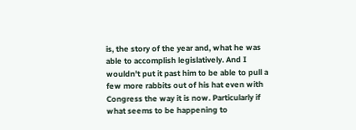is, the story of the year and, what he was able to accomplish legislatively. And I wouldn't put it past him to be able to pull a few more rabbits out of his hat even with Congress the way it is now. Particularly if what seems to be happening to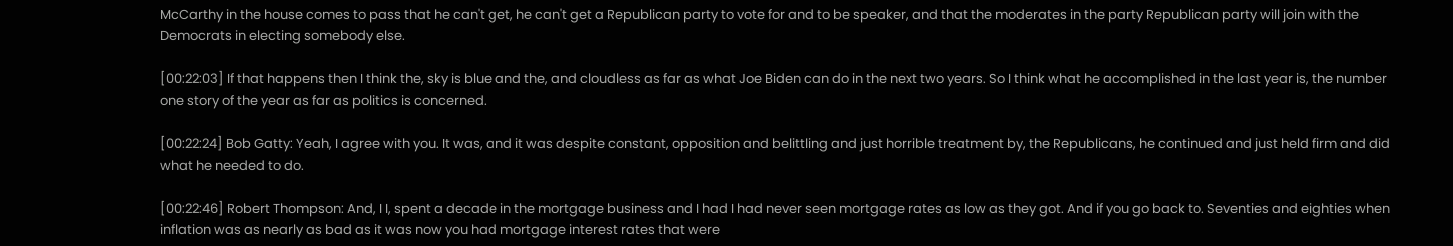McCarthy in the house comes to pass that he can't get, he can't get a Republican party to vote for and to be speaker, and that the moderates in the party Republican party will join with the Democrats in electing somebody else.

[00:22:03] If that happens then I think the, sky is blue and the, and cloudless as far as what Joe Biden can do in the next two years. So I think what he accomplished in the last year is, the number one story of the year as far as politics is concerned.

[00:22:24] Bob Gatty: Yeah, I agree with you. It was, and it was despite constant, opposition and belittling and just horrible treatment by, the Republicans, he continued and just held firm and did what he needed to do.

[00:22:46] Robert Thompson: And, I I, spent a decade in the mortgage business and I had I had never seen mortgage rates as low as they got. And if you go back to. Seventies and eighties when inflation was as nearly as bad as it was now you had mortgage interest rates that were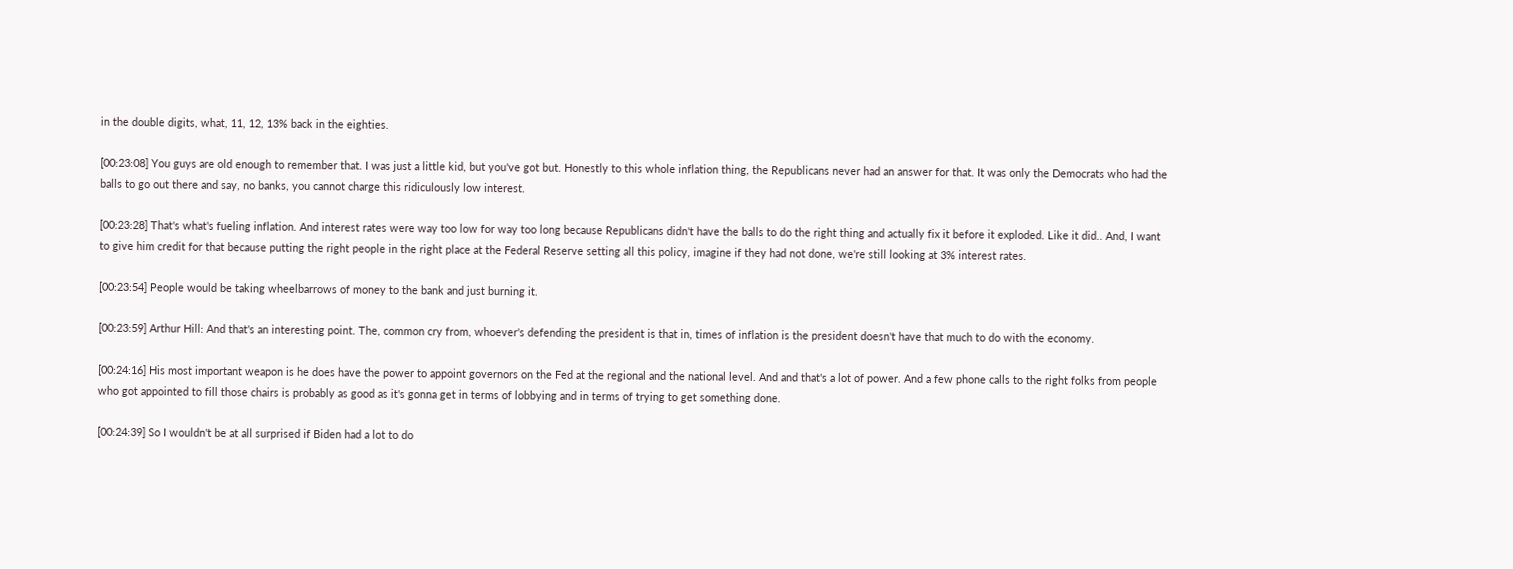in the double digits, what, 11, 12, 13% back in the eighties.

[00:23:08] You guys are old enough to remember that. I was just a little kid, but you've got but. Honestly to this whole inflation thing, the Republicans never had an answer for that. It was only the Democrats who had the balls to go out there and say, no banks, you cannot charge this ridiculously low interest.

[00:23:28] That's what's fueling inflation. And interest rates were way too low for way too long because Republicans didn't have the balls to do the right thing and actually fix it before it exploded. Like it did.. And, I want to give him credit for that because putting the right people in the right place at the Federal Reserve setting all this policy, imagine if they had not done, we're still looking at 3% interest rates.

[00:23:54] People would be taking wheelbarrows of money to the bank and just burning it.

[00:23:59] Arthur Hill: And that's an interesting point. The, common cry from, whoever's defending the president is that in, times of inflation is the president doesn't have that much to do with the economy.

[00:24:16] His most important weapon is he does have the power to appoint governors on the Fed at the regional and the national level. And and that's a lot of power. And a few phone calls to the right folks from people who got appointed to fill those chairs is probably as good as it's gonna get in terms of lobbying and in terms of trying to get something done.

[00:24:39] So I wouldn't be at all surprised if Biden had a lot to do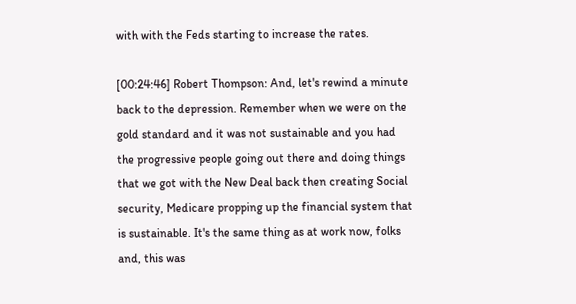with with the Feds starting to increase the rates.

[00:24:46] Robert Thompson: And, let's rewind a minute back to the depression. Remember when we were on the gold standard and it was not sustainable and you had the progressive people going out there and doing things that we got with the New Deal back then creating Social security, Medicare propping up the financial system that is sustainable. It's the same thing as at work now, folks and, this was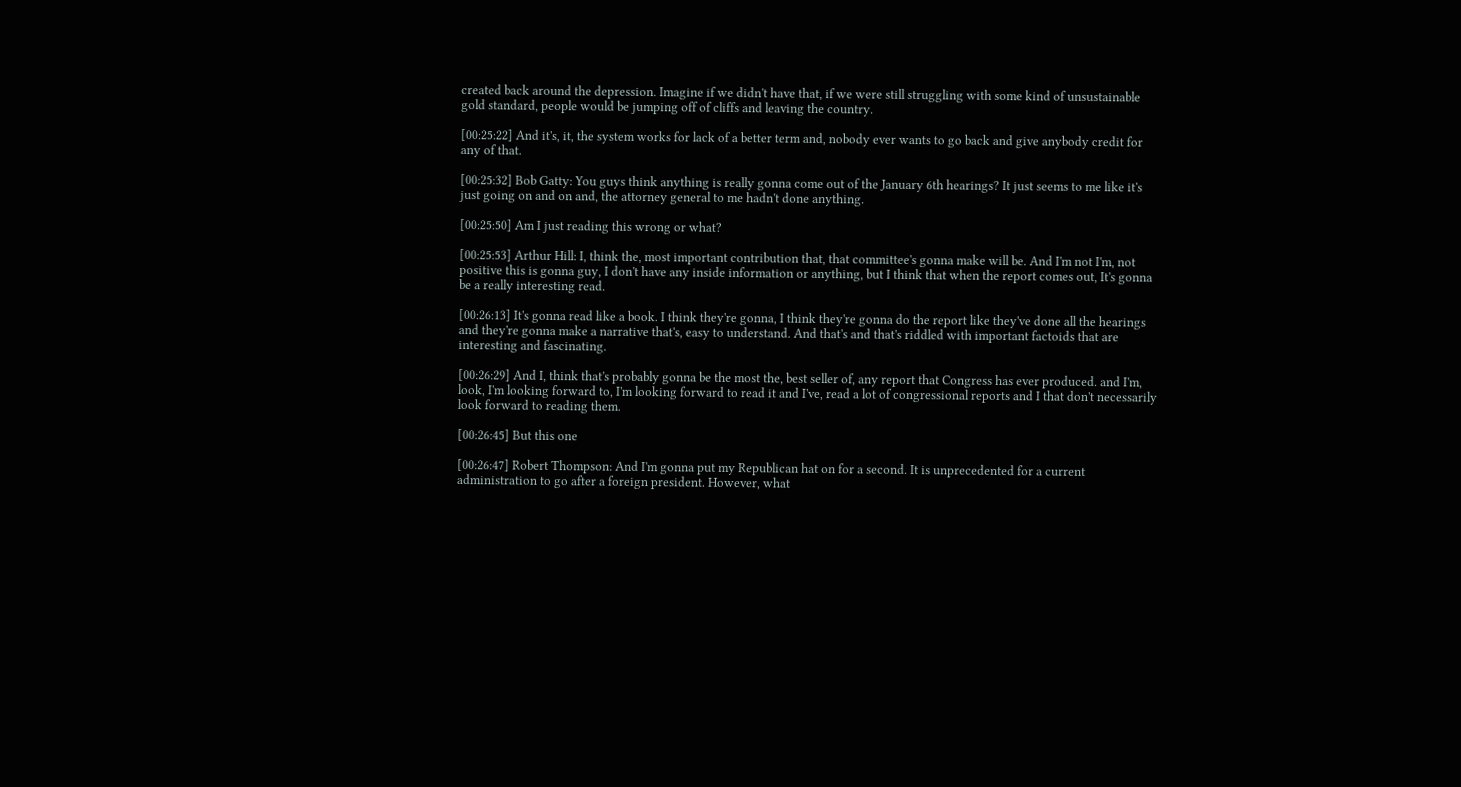created back around the depression. Imagine if we didn't have that, if we were still struggling with some kind of unsustainable gold standard, people would be jumping off of cliffs and leaving the country.

[00:25:22] And it's, it, the system works for lack of a better term and, nobody ever wants to go back and give anybody credit for any of that.

[00:25:32] Bob Gatty: You guys think anything is really gonna come out of the January 6th hearings? It just seems to me like it's just going on and on and, the attorney general to me hadn't done anything.

[00:25:50] Am I just reading this wrong or what?

[00:25:53] Arthur Hill: I, think the, most important contribution that, that committee's gonna make will be. And I'm not I'm, not positive this is gonna guy, I don't have any inside information or anything, but I think that when the report comes out, It's gonna be a really interesting read.

[00:26:13] It's gonna read like a book. I think they're gonna, I think they're gonna do the report like they've done all the hearings and they're gonna make a narrative that's, easy to understand. And that's and that's riddled with important factoids that are interesting and fascinating.

[00:26:29] And I, think that's probably gonna be the most the, best seller of, any report that Congress has ever produced. and I'm, look, I'm looking forward to, I'm looking forward to read it and I've, read a lot of congressional reports and I that don't necessarily look forward to reading them.

[00:26:45] But this one

[00:26:47] Robert Thompson: And I'm gonna put my Republican hat on for a second. It is unprecedented for a current administration to go after a foreign president. However, what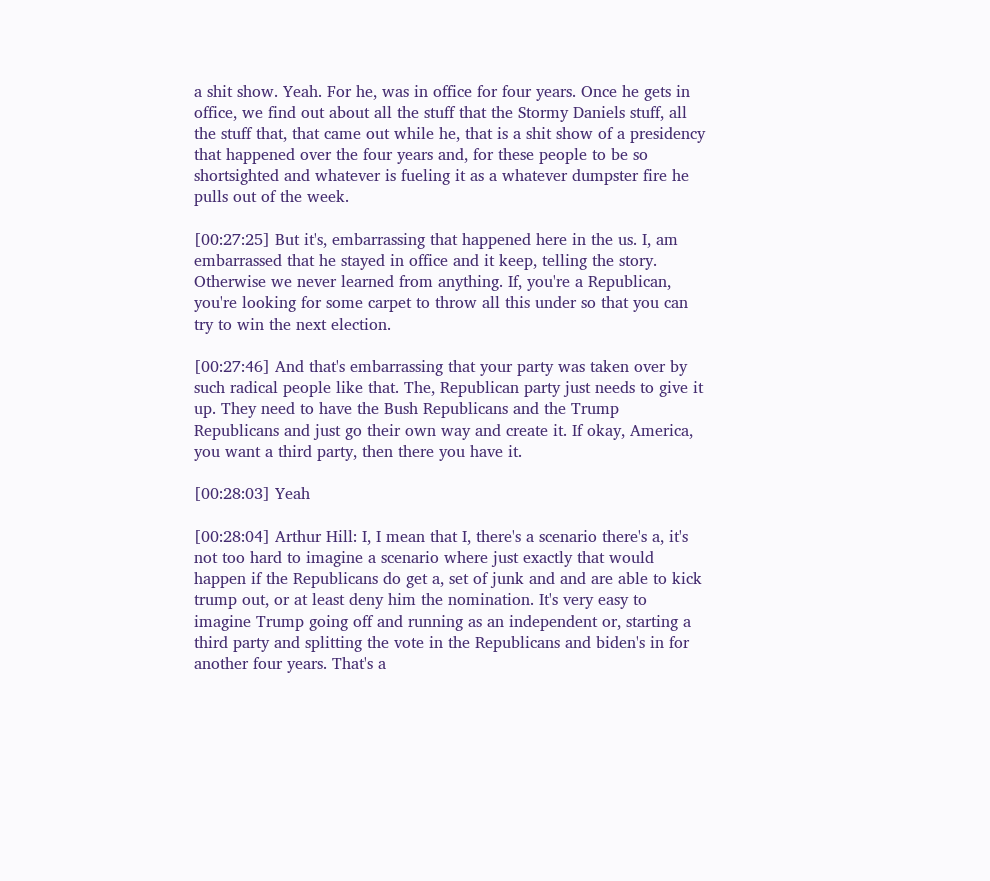a shit show. Yeah. For he, was in office for four years. Once he gets in office, we find out about all the stuff that the Stormy Daniels stuff, all the stuff that, that came out while he, that is a shit show of a presidency that happened over the four years and, for these people to be so shortsighted and whatever is fueling it as a whatever dumpster fire he pulls out of the week.

[00:27:25] But it's, embarrassing that happened here in the us. I, am embarrassed that he stayed in office and it keep, telling the story. Otherwise we never learned from anything. If, you're a Republican, you're looking for some carpet to throw all this under so that you can try to win the next election.

[00:27:46] And that's embarrassing that your party was taken over by such radical people like that. The, Republican party just needs to give it up. They need to have the Bush Republicans and the Trump Republicans and just go their own way and create it. If okay, America, you want a third party, then there you have it.

[00:28:03] Yeah

[00:28:04] Arthur Hill: I, I mean that I, there's a scenario there's a, it's not too hard to imagine a scenario where just exactly that would happen if the Republicans do get a, set of junk and and are able to kick trump out, or at least deny him the nomination. It's very easy to imagine Trump going off and running as an independent or, starting a third party and splitting the vote in the Republicans and biden's in for another four years. That's a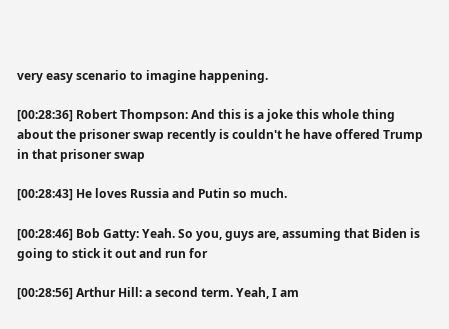very easy scenario to imagine happening.

[00:28:36] Robert Thompson: And this is a joke this whole thing about the prisoner swap recently is couldn't he have offered Trump in that prisoner swap

[00:28:43] He loves Russia and Putin so much.

[00:28:46] Bob Gatty: Yeah. So you, guys are, assuming that Biden is going to stick it out and run for

[00:28:56] Arthur Hill: a second term. Yeah, I am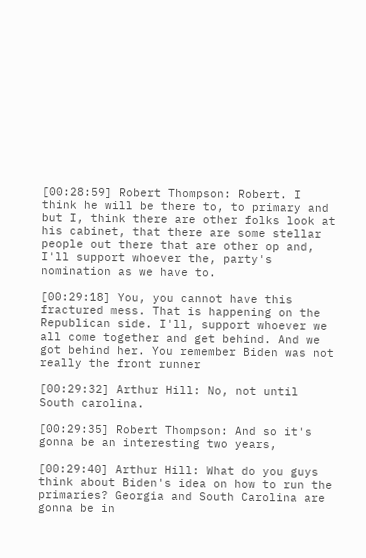[00:28:59] Robert Thompson: Robert. I think he will be there to, to primary and but I, think there are other folks look at his cabinet, that there are some stellar people out there that are other op and, I'll support whoever the, party's nomination as we have to.

[00:29:18] You, you cannot have this fractured mess. That is happening on the Republican side. I'll, support whoever we all come together and get behind. And we got behind her. You remember Biden was not really the front runner

[00:29:32] Arthur Hill: No, not until South carolina.

[00:29:35] Robert Thompson: And so it's gonna be an interesting two years,

[00:29:40] Arthur Hill: What do you guys think about Biden's idea on how to run the primaries? Georgia and South Carolina are gonna be in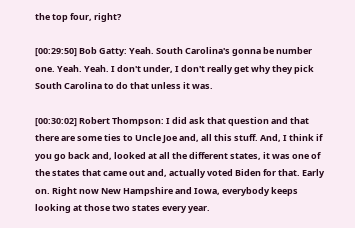the top four, right?

[00:29:50] Bob Gatty: Yeah. South Carolina's gonna be number one. Yeah. Yeah. I don't under, I don't really get why they pick South Carolina to do that unless it was.

[00:30:02] Robert Thompson: I did ask that question and that there are some ties to Uncle Joe and, all this stuff. And, I think if you go back and, looked at all the different states, it was one of the states that came out and, actually voted Biden for that. Early on. Right now New Hampshire and Iowa, everybody keeps looking at those two states every year.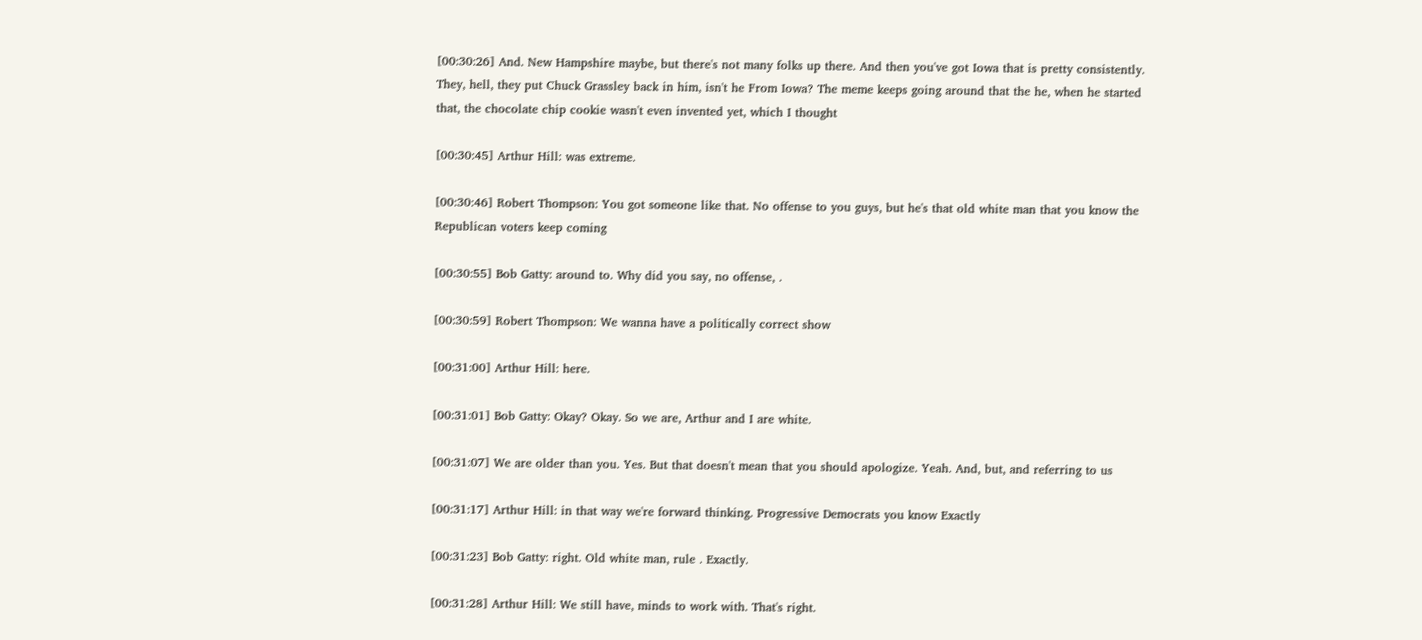[00:30:26] And. New Hampshire maybe, but there's not many folks up there. And then you've got Iowa that is pretty consistently. They, hell, they put Chuck Grassley back in him, isn't he From Iowa? The meme keeps going around that the he, when he started that, the chocolate chip cookie wasn't even invented yet, which I thought

[00:30:45] Arthur Hill: was extreme.

[00:30:46] Robert Thompson: You got someone like that. No offense to you guys, but he's that old white man that you know the Republican voters keep coming

[00:30:55] Bob Gatty: around to. Why did you say, no offense, .

[00:30:59] Robert Thompson: We wanna have a politically correct show

[00:31:00] Arthur Hill: here.

[00:31:01] Bob Gatty: Okay? Okay. So we are, Arthur and I are white.

[00:31:07] We are older than you. Yes. But that doesn't mean that you should apologize. Yeah. And, but, and referring to us

[00:31:17] Arthur Hill: in that way we're forward thinking. Progressive Democrats you know Exactly

[00:31:23] Bob Gatty: right. Old white man, rule . Exactly.

[00:31:28] Arthur Hill: We still have, minds to work with. That's right.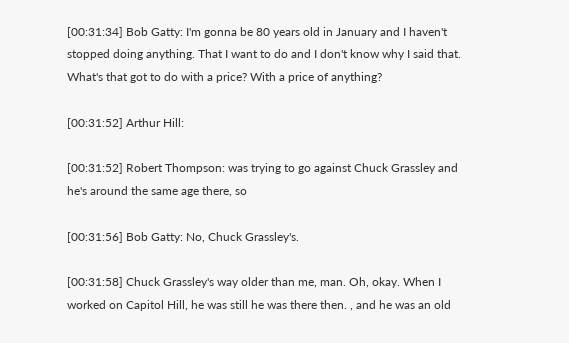[00:31:34] Bob Gatty: I'm gonna be 80 years old in January and I haven't stopped doing anything. That I want to do and I don't know why I said that. What's that got to do with a price? With a price of anything?

[00:31:52] Arthur Hill:

[00:31:52] Robert Thompson: was trying to go against Chuck Grassley and he's around the same age there, so

[00:31:56] Bob Gatty: No, Chuck Grassley's.

[00:31:58] Chuck Grassley's way older than me, man. Oh, okay. When I worked on Capitol Hill, he was still he was there then. , and he was an old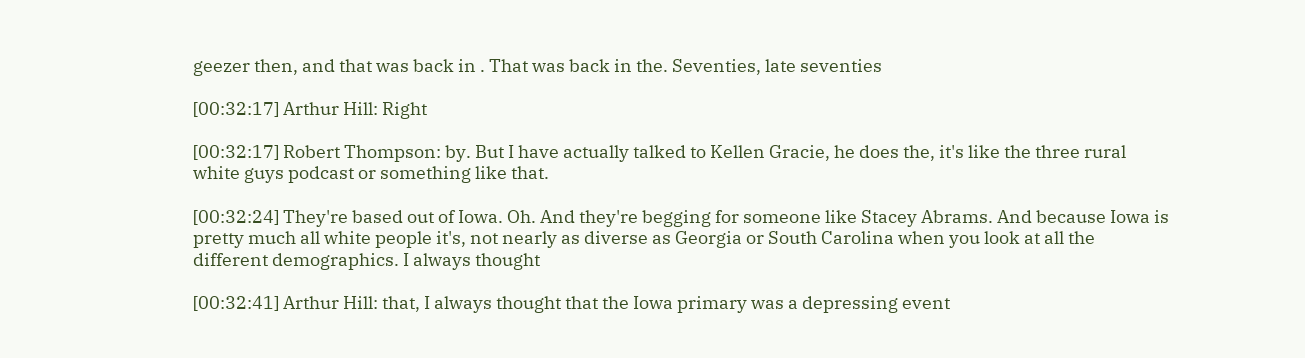geezer then, and that was back in . That was back in the. Seventies, late seventies

[00:32:17] Arthur Hill: Right

[00:32:17] Robert Thompson: by. But I have actually talked to Kellen Gracie, he does the, it's like the three rural white guys podcast or something like that.

[00:32:24] They're based out of Iowa. Oh. And they're begging for someone like Stacey Abrams. And because Iowa is pretty much all white people it's, not nearly as diverse as Georgia or South Carolina when you look at all the different demographics. I always thought

[00:32:41] Arthur Hill: that, I always thought that the Iowa primary was a depressing event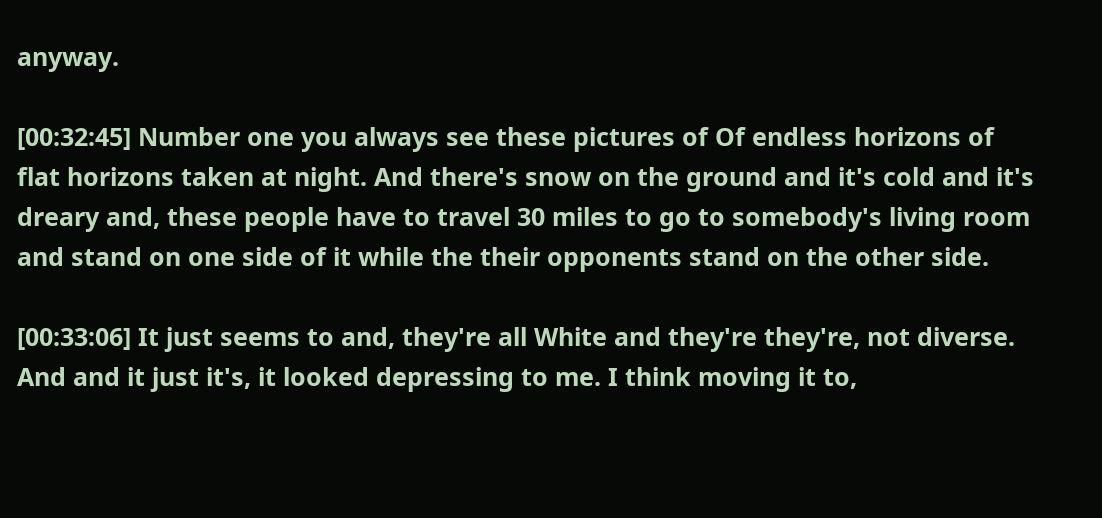anyway.

[00:32:45] Number one you always see these pictures of Of endless horizons of flat horizons taken at night. And there's snow on the ground and it's cold and it's dreary and, these people have to travel 30 miles to go to somebody's living room and stand on one side of it while the their opponents stand on the other side.

[00:33:06] It just seems to and, they're all White and they're they're, not diverse. And and it just it's, it looked depressing to me. I think moving it to,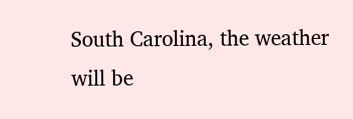South Carolina, the weather will be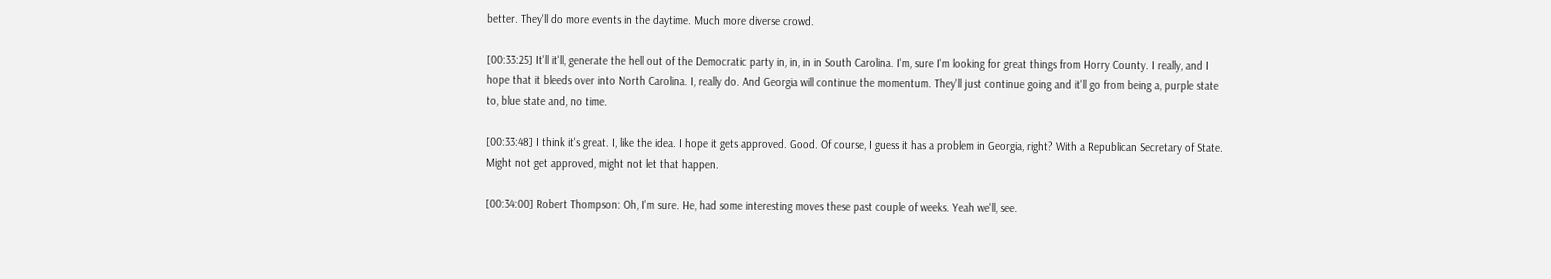better. They'll do more events in the daytime. Much more diverse crowd.

[00:33:25] It'll it'll, generate the hell out of the Democratic party in, in, in in South Carolina. I'm, sure I'm looking for great things from Horry County. I really, and I hope that it bleeds over into North Carolina. I, really do. And Georgia will continue the momentum. They'll just continue going and it'll go from being a, purple state to, blue state and, no time.

[00:33:48] I think it's great. I, like the idea. I hope it gets approved. Good. Of course, I guess it has a problem in Georgia, right? With a Republican Secretary of State. Might not get approved, might not let that happen.

[00:34:00] Robert Thompson: Oh, I'm sure. He, had some interesting moves these past couple of weeks. Yeah we'll, see.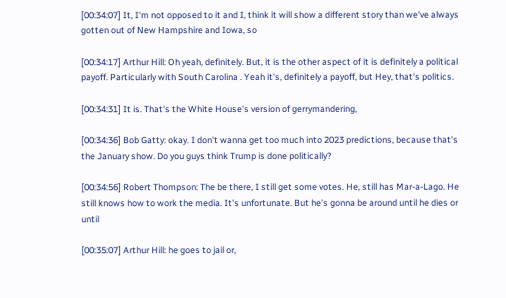[00:34:07] It, I'm not opposed to it and I, think it will show a different story than we've always gotten out of New Hampshire and Iowa, so

[00:34:17] Arthur Hill: Oh yeah, definitely. But, it is the other aspect of it is definitely a political payoff. Particularly with South Carolina . Yeah it's, definitely a payoff, but Hey, that's politics.

[00:34:31] It is. That's the White House's version of gerrymandering,

[00:34:36] Bob Gatty: okay. I don't wanna get too much into 2023 predictions, because that's the January show. Do you guys think Trump is done politically?

[00:34:56] Robert Thompson: The be there, I still get some votes. He, still has Mar-a-Lago. He still knows how to work the media. It's unfortunate. But he's gonna be around until he dies or until

[00:35:07] Arthur Hill: he goes to jail or,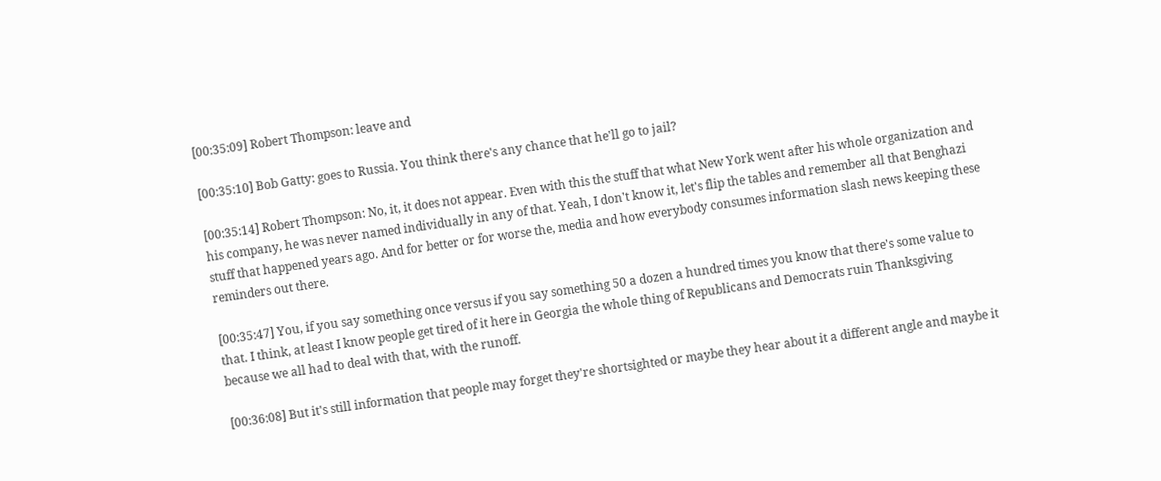[00:35:09] Robert Thompson: leave and

[00:35:10] Bob Gatty: goes to Russia. You think there's any chance that he'll go to jail?

[00:35:14] Robert Thompson: No, it, it does not appear. Even with this the stuff that what New York went after his whole organization and his company, he was never named individually in any of that. Yeah, I don't know it, let's flip the tables and remember all that Benghazi stuff that happened years ago. And for better or for worse the, media and how everybody consumes information slash news keeping these reminders out there.

[00:35:47] You, if you say something once versus if you say something 50 a dozen a hundred times you know that there's some value to that. I think, at least I know people get tired of it here in Georgia the whole thing of Republicans and Democrats ruin Thanksgiving because we all had to deal with that, with the runoff.

[00:36:08] But it's still information that people may forget they're shortsighted or maybe they hear about it a different angle and maybe it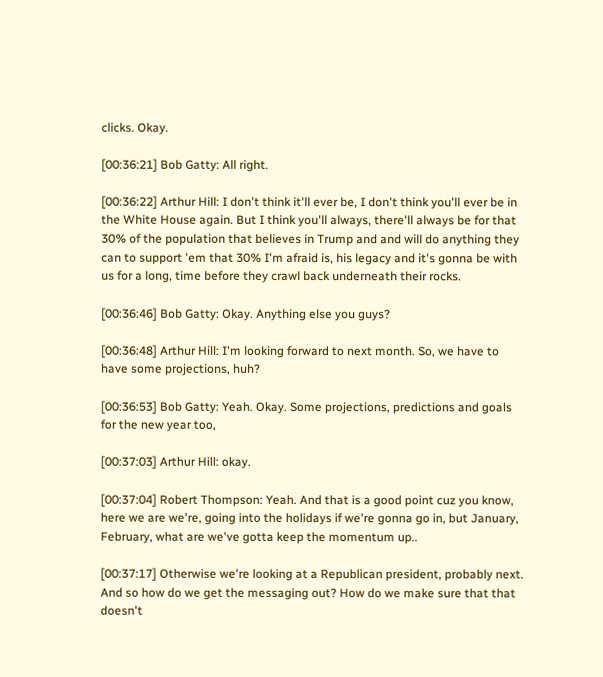clicks. Okay.

[00:36:21] Bob Gatty: All right.

[00:36:22] Arthur Hill: I don't think it'll ever be, I don't think you'll ever be in the White House again. But I think you'll always, there'll always be for that 30% of the population that believes in Trump and and will do anything they can to support 'em that 30% I'm afraid is, his legacy and it's gonna be with us for a long, time before they crawl back underneath their rocks.

[00:36:46] Bob Gatty: Okay. Anything else you guys?

[00:36:48] Arthur Hill: I'm looking forward to next month. So, we have to have some projections, huh?

[00:36:53] Bob Gatty: Yeah. Okay. Some projections, predictions and goals for the new year too,

[00:37:03] Arthur Hill: okay.

[00:37:04] Robert Thompson: Yeah. And that is a good point cuz you know, here we are we're, going into the holidays if we're gonna go in, but January, February, what are we've gotta keep the momentum up..

[00:37:17] Otherwise we're looking at a Republican president, probably next. And so how do we get the messaging out? How do we make sure that that doesn't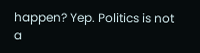happen? Yep. Politics is not a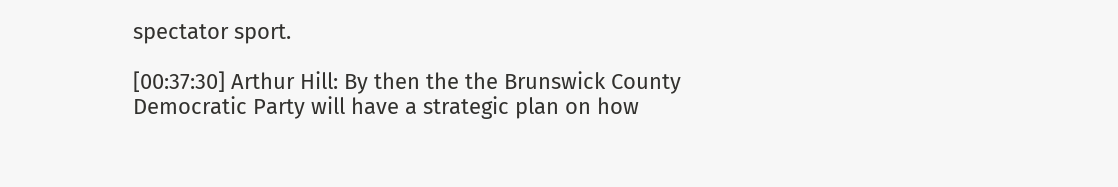spectator sport.

[00:37:30] Arthur Hill: By then the the Brunswick County Democratic Party will have a strategic plan on how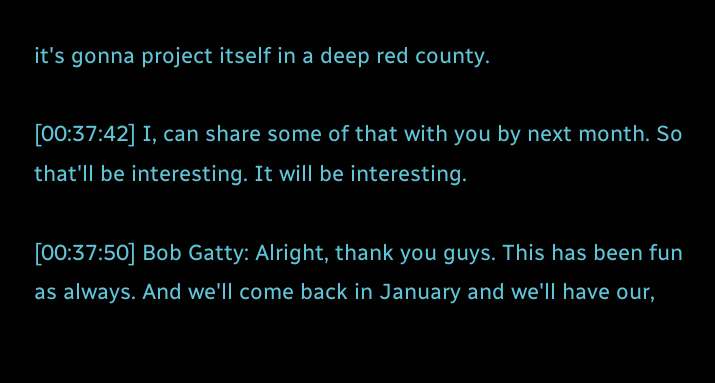it's gonna project itself in a deep red county.

[00:37:42] I, can share some of that with you by next month. So that'll be interesting. It will be interesting.

[00:37:50] Bob Gatty: Alright, thank you guys. This has been fun as always. And we'll come back in January and we'll have our,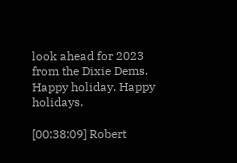look ahead for 2023 from the Dixie Dems. Happy holiday. Happy holidays.

[00:38:09] Robert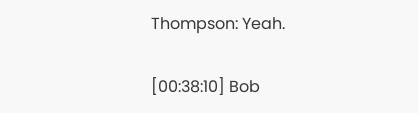Thompson: Yeah.

[00:38:10] Bob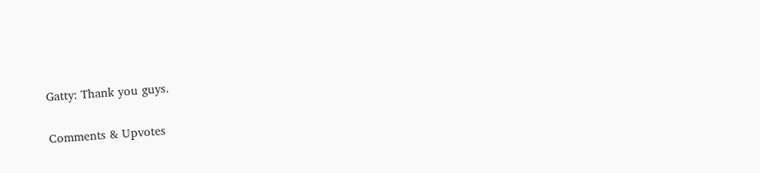Gatty: Thank you guys.

Comments & Upvotes